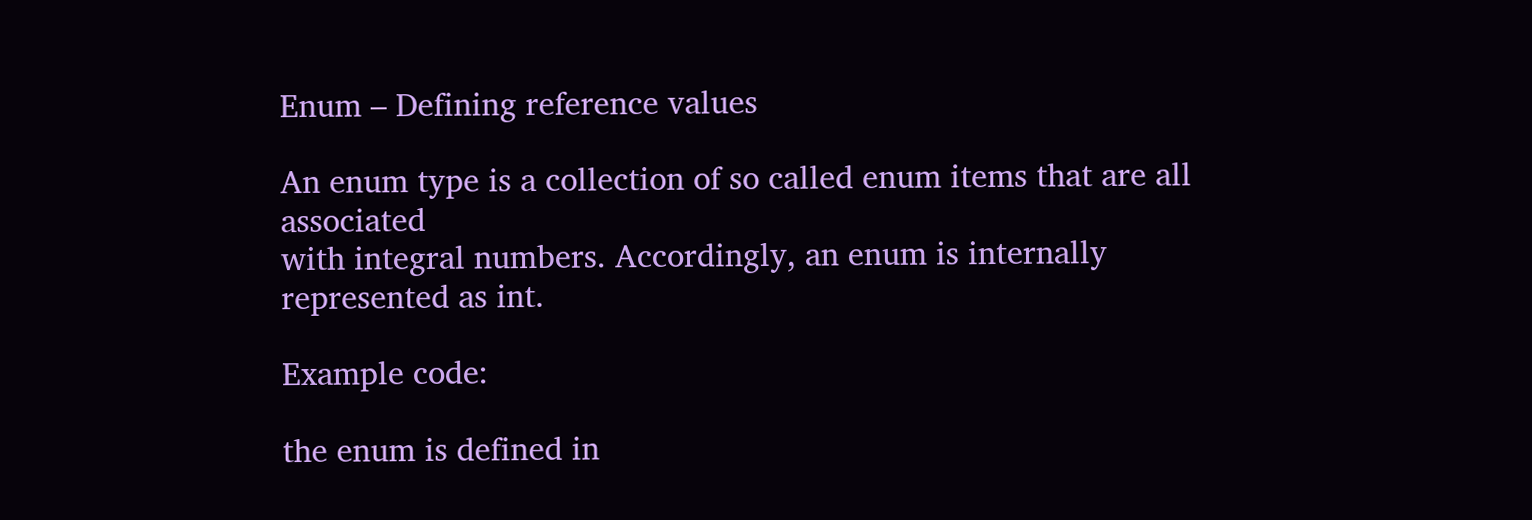Enum – Defining reference values

An enum type is a collection of so called enum items that are all associated
with integral numbers. Accordingly, an enum is internally represented as int.

Example code:

the enum is defined in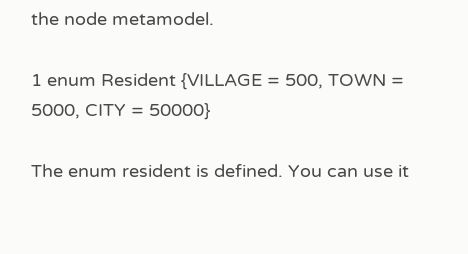the node metamodel.

1 enum Resident {VILLAGE = 500, TOWN = 5000, CITY = 50000}

The enum resident is defined. You can use it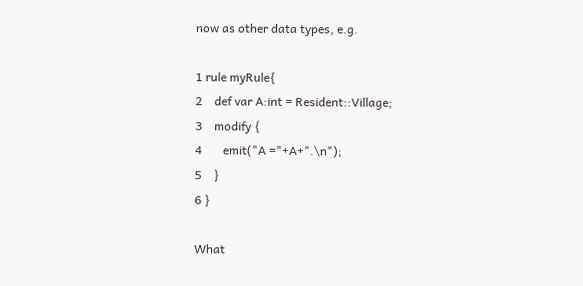now as other data types, e.g.

1 rule myRule{
2    def var A:int = Resident::Village;
3    modify {
4       emit("A ="+A+".\n");
5    }
6 }

What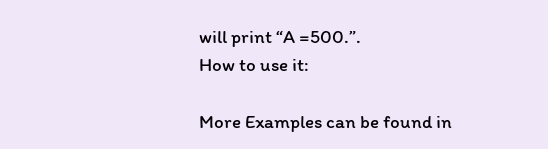will print “A =500.”.
How to use it:

More Examples can be found in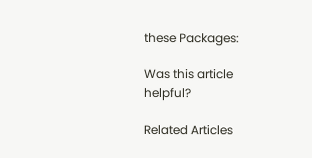these Packages:

Was this article helpful?

Related Articles